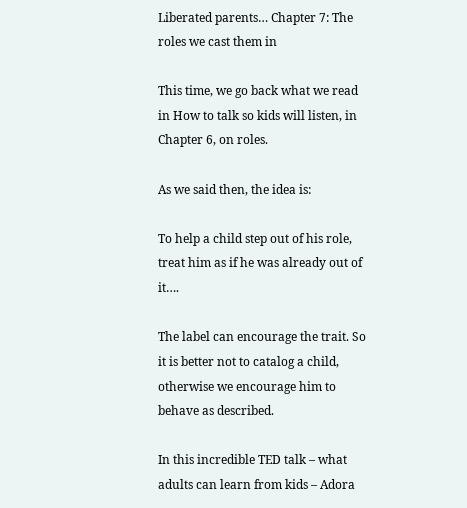Liberated parents… Chapter 7: The roles we cast them in

This time, we go back what we read in How to talk so kids will listen, in Chapter 6, on roles.

As we said then, the idea is:

To help a child step out of his role, treat him as if he was already out of it….

The label can encourage the trait. So it is better not to catalog a child, otherwise we encourage him to behave as described.

In this incredible TED talk – what adults can learn from kids – Adora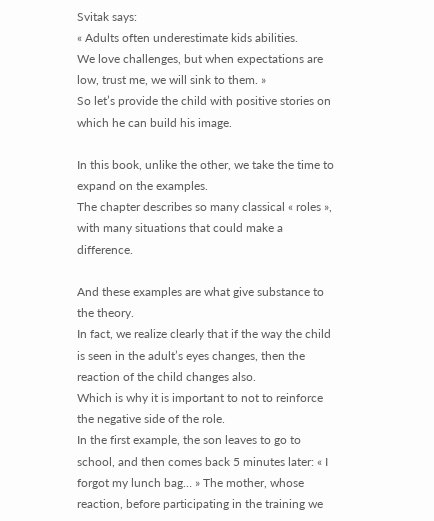Svitak says:
« Adults often underestimate kids abilities.
We love challenges, but when expectations are low, trust me, we will sink to them. »
So let’s provide the child with positive stories on which he can build his image.

In this book, unlike the other, we take the time to expand on the examples.
The chapter describes so many classical « roles », with many situations that could make a difference.

And these examples are what give substance to the theory.
In fact, we realize clearly that if the way the child is seen in the adult’s eyes changes, then the reaction of the child changes also.
Which is why it is important to not to reinforce the negative side of the role.
In the first example, the son leaves to go to school, and then comes back 5 minutes later: « I forgot my lunch bag… » The mother, whose reaction, before participating in the training we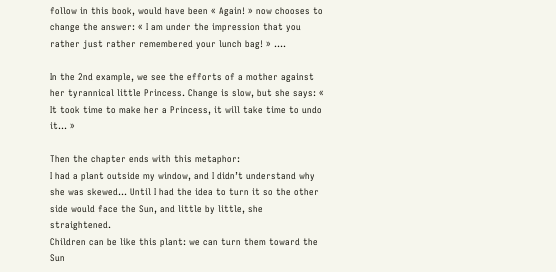follow in this book, would have been « Again! » now chooses to change the answer: « I am under the impression that you rather just rather remembered your lunch bag! » ….

In the 2nd example, we see the efforts of a mother against her tyrannical little Princess. Change is slow, but she says: « It took time to make her a Princess, it will take time to undo it… »

Then the chapter ends with this metaphor:
I had a plant outside my window, and I didn’t understand why she was skewed… Until I had the idea to turn it so the other side would face the Sun, and little by little, she straightened.
Children can be like this plant: we can turn them toward the Sun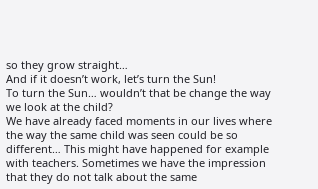so they grow straight…
And if it doesn’t work, let’s turn the Sun!
To turn the Sun… wouldn’t that be change the way we look at the child?
We have already faced moments in our lives where the way the same child was seen could be so different… This might have happened for example with teachers. Sometimes we have the impression that they do not talk about the same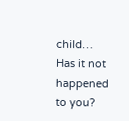child… Has it not happened to you?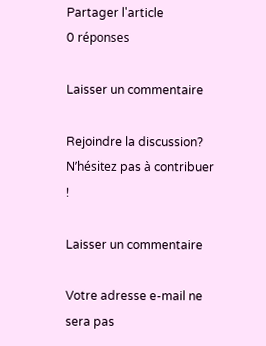Partager l'article
0 réponses

Laisser un commentaire

Rejoindre la discussion?
N’hésitez pas à contribuer !

Laisser un commentaire

Votre adresse e-mail ne sera pas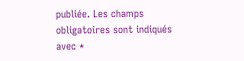publiée. Les champs obligatoires sont indiqués avec *